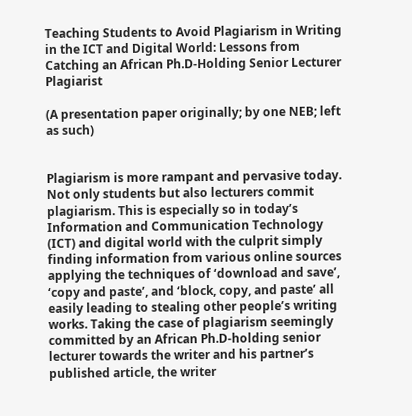Teaching Students to Avoid Plagiarism in Writing in the ICT and Digital World: Lessons from Catching an African Ph.D-Holding Senior Lecturer Plagiarist

(A presentation paper originally; by one NEB; left as such)


Plagiarism is more rampant and pervasive today. Not only students but also lecturers commit plagiarism. This is especially so in today’s Information and Communication Technology (ICT) and digital world with the culprit simply finding information from various online sources applying the techniques of ‘download and save’, ‘copy and paste’, and ‘block, copy, and paste’ all easily leading to stealing other people’s writing works. Taking the case of plagiarism seemingly committed by an African Ph.D-holding senior lecturer towards the writer and his partner’s published article, the writer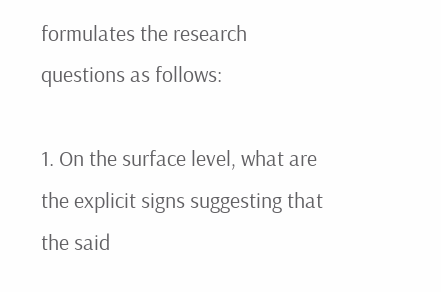formulates the research questions as follows:

1. On the surface level, what are the explicit signs suggesting that the said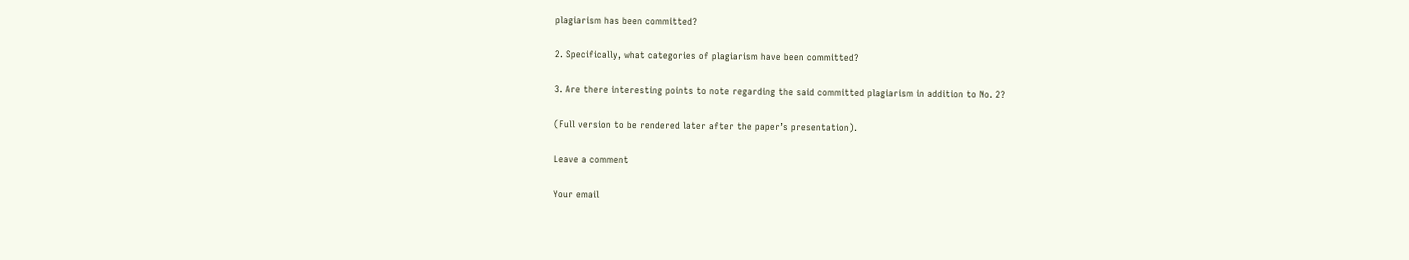plagiarism has been committed?

2. Specifically, what categories of plagiarism have been committed?

3. Are there interesting points to note regarding the said committed plagiarism in addition to No. 2?

(Full version to be rendered later after the paper’s presentation).

Leave a comment

Your email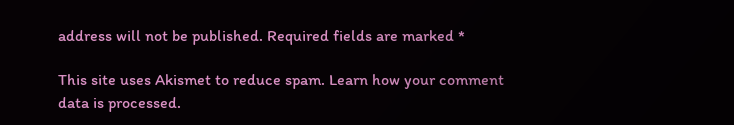address will not be published. Required fields are marked *

This site uses Akismet to reduce spam. Learn how your comment data is processed.